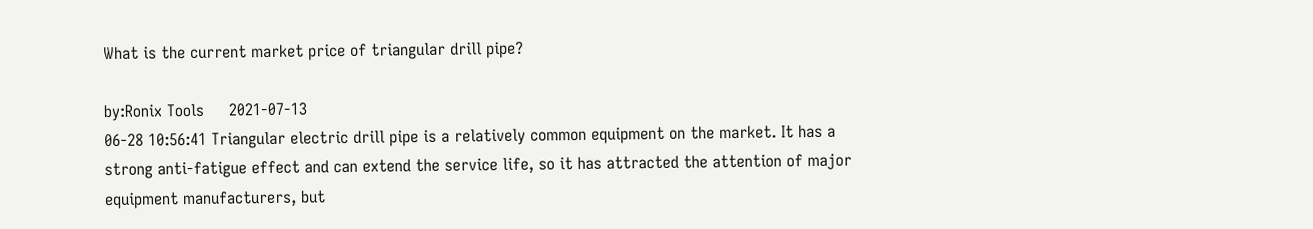What is the current market price of triangular drill pipe?

by:Ronix Tools     2021-07-13
06-28 10:56:41 Triangular electric drill pipe is a relatively common equipment on the market. It has a strong anti-fatigue effect and can extend the service life, so it has attracted the attention of major equipment manufacturers, but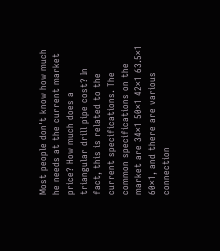Most people don't know how much he needs at the current market price? How much does a triangular drill pipe cost? In fact, this is related to the current specifications. The common specifications on the market are 34×1 50×1 42×1 63.5×1 60×1, and there are various connection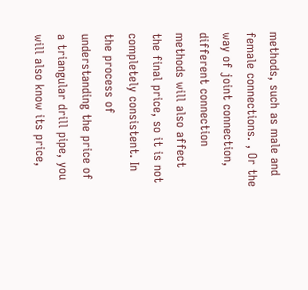methods, such as male and female connections. , Or the way of joint connection, different connection methods will also affect the final price, so it is not completely consistent. In the process of understanding the price of a triangular drill pipe, you will also know its price,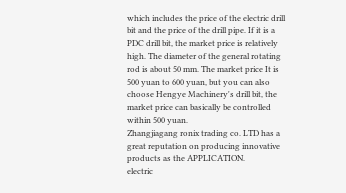which includes the price of the electric drill bit and the price of the drill pipe. If it is a PDC drill bit, the market price is relatively high. The diameter of the general rotating rod is about 50 mm. The market price It is 500 yuan to 600 yuan, but you can also choose Hengye Machinery's drill bit, the market price can basically be controlled within 500 yuan.
Zhangjiagang ronix trading co. LTD has a great reputation on producing innovative products as the APPLICATION.
electric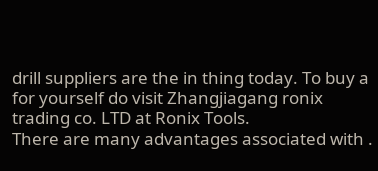drill suppliers are the in thing today. To buy a for yourself do visit Zhangjiagang ronix trading co. LTD at Ronix Tools.
There are many advantages associated with .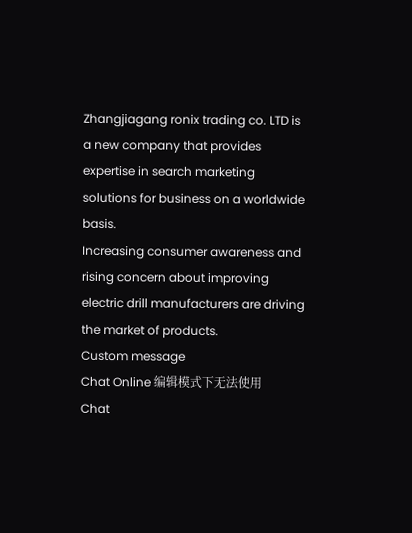Zhangjiagang ronix trading co. LTD is a new company that provides expertise in search marketing solutions for business on a worldwide basis.
Increasing consumer awareness and rising concern about improving electric drill manufacturers are driving the market of products.
Custom message
Chat Online 编辑模式下无法使用
Chat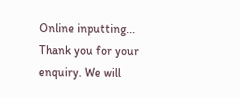Online inputting...
Thank you for your enquiry. We will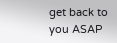get back to you ASAP